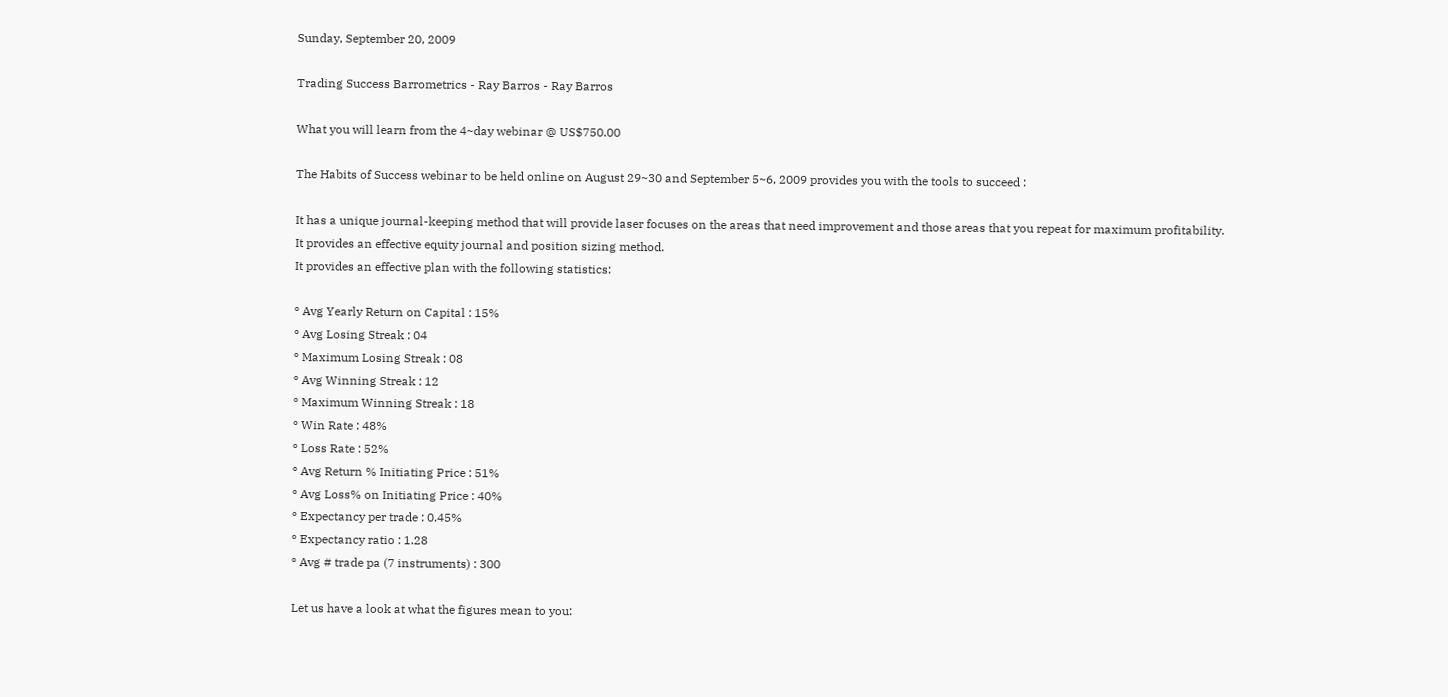Sunday, September 20, 2009

Trading Success Barrometrics - Ray Barros - Ray Barros

What you will learn from the 4~day webinar @ US$750.00

The Habits of Success webinar to be held online on August 29~30 and September 5~6, 2009 provides you with the tools to succeed :

It has a unique journal-keeping method that will provide laser focuses on the areas that need improvement and those areas that you repeat for maximum profitability.
It provides an effective equity journal and position sizing method.
It provides an effective plan with the following statistics:

º Avg Yearly Return on Capital : 15%
º Avg Losing Streak : 04
º Maximum Losing Streak : 08
º Avg Winning Streak : 12
º Maximum Winning Streak : 18
º Win Rate : 48%
º Loss Rate : 52%
º Avg Return % Initiating Price : 51%
º Avg Loss% on Initiating Price : 40%
º Expectancy per trade : 0.45%
º Expectancy ratio : 1.28
º Avg # trade pa (7 instruments) : 300

Let us have a look at what the figures mean to you: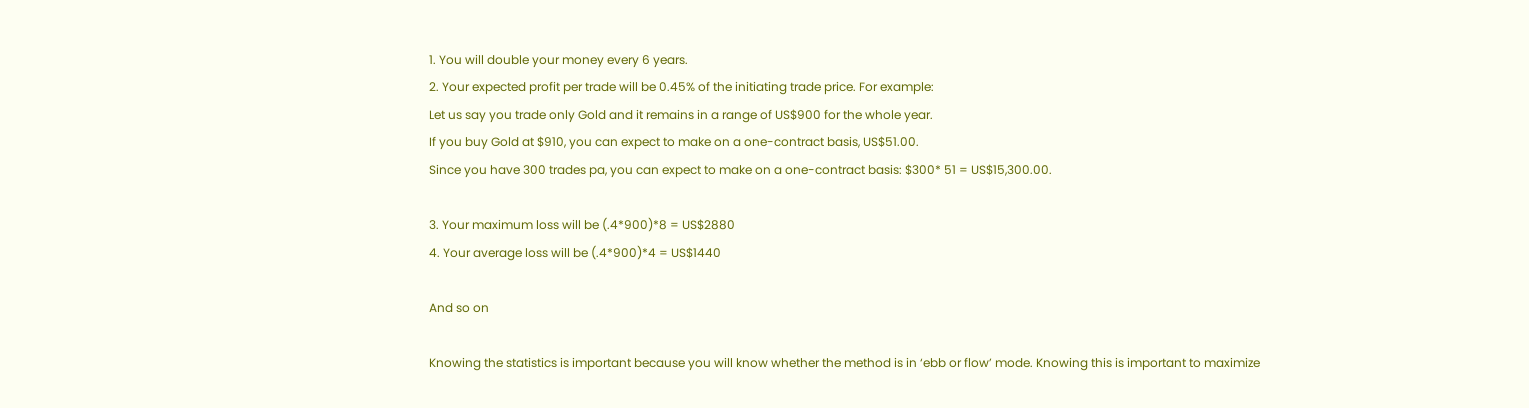1. You will double your money every 6 years.
2. Your expected profit per trade will be 0.45% of the initiating trade price. For example:
Let us say you trade only Gold and it remains in a range of US$900 for the whole year.
If you buy Gold at $910, you can expect to make on a one-contract basis, US$51.00.
Since you have 300 trades pa, you can expect to make on a one-contract basis: $300* 51 = US$15,300.00.

3. Your maximum loss will be (.4*900)*8 = US$2880
4. Your average loss will be (.4*900)*4 = US$1440

And so on

Knowing the statistics is important because you will know whether the method is in ‘ebb or flow’ mode. Knowing this is important to maximize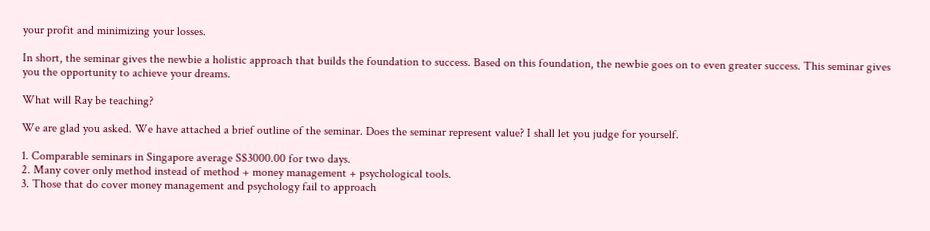your profit and minimizing your losses.

In short, the seminar gives the newbie a holistic approach that builds the foundation to success. Based on this foundation, the newbie goes on to even greater success. This seminar gives you the opportunity to achieve your dreams.

What will Ray be teaching?

We are glad you asked. We have attached a brief outline of the seminar. Does the seminar represent value? I shall let you judge for yourself.

1. Comparable seminars in Singapore average S$3000.00 for two days.
2. Many cover only method instead of method + money management + psychological tools.
3. Those that do cover money management and psychology fail to approach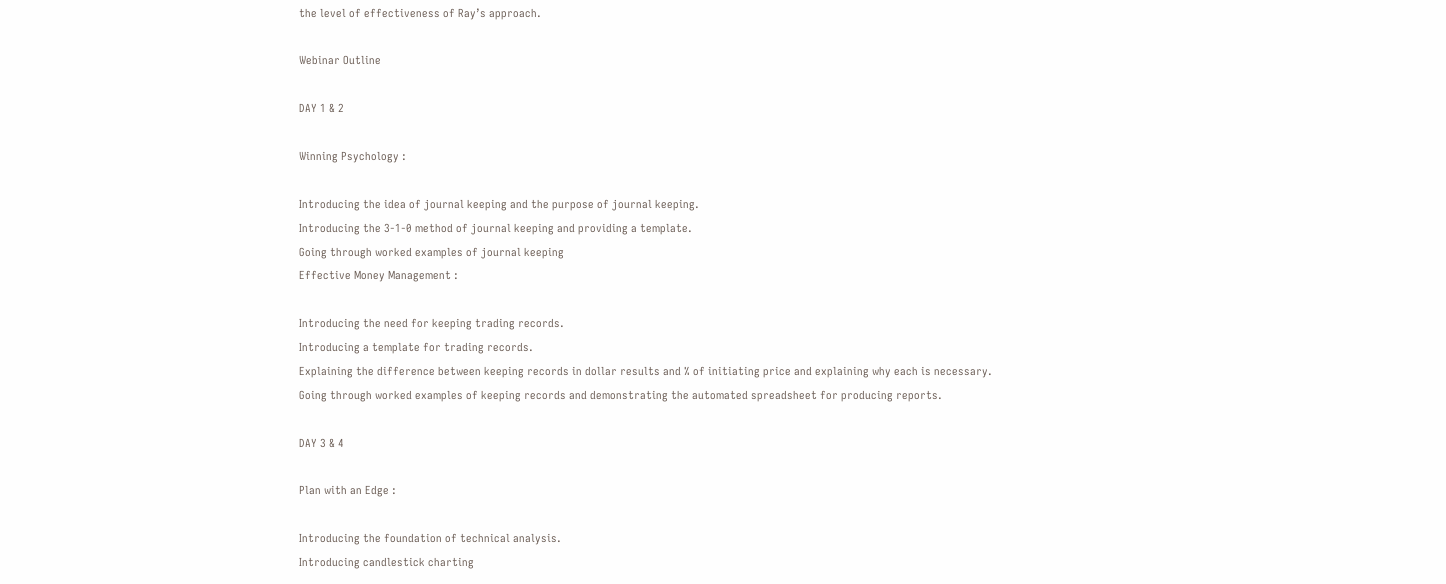the level of effectiveness of Ray’s approach.

Webinar Outline

DAY 1 & 2

Winning Psychology :

Introducing the idea of journal keeping and the purpose of journal keeping.
Introducing the 3-1-0 method of journal keeping and providing a template.
Going through worked examples of journal keeping
Effective Money Management :

Introducing the need for keeping trading records.
Introducing a template for trading records.
Explaining the difference between keeping records in dollar results and % of initiating price and explaining why each is necessary.
Going through worked examples of keeping records and demonstrating the automated spreadsheet for producing reports.

DAY 3 & 4

Plan with an Edge :

Introducing the foundation of technical analysis.
Introducing candlestick charting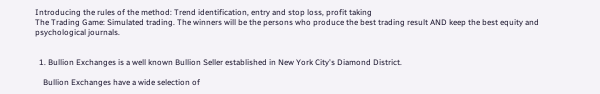Introducing the rules of the method: Trend identification, entry and stop loss, profit taking
The Trading Game: Simulated trading. The winners will be the persons who produce the best trading result AND keep the best equity and psychological journals.


  1. Bullion Exchanges is a well known Bullion Seller established in New York City's Diamond District.

    Bullion Exchanges have a wide selection of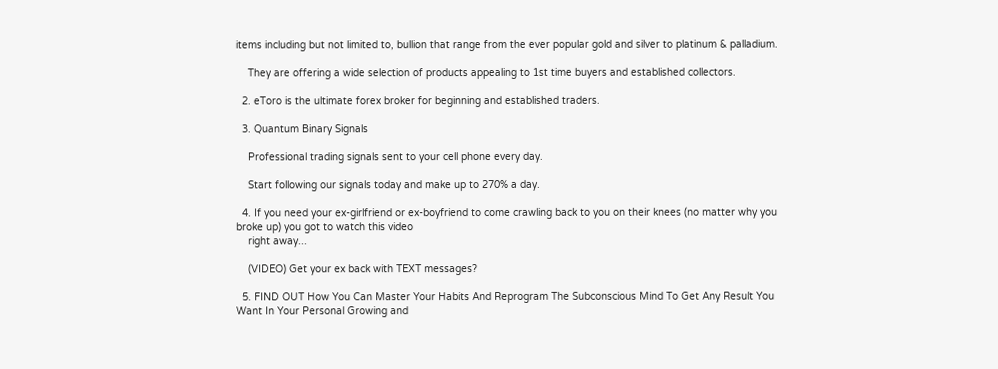items including but not limited to, bullion that range from the ever popular gold and silver to platinum & palladium.

    They are offering a wide selection of products appealing to 1st time buyers and established collectors.

  2. eToro is the ultimate forex broker for beginning and established traders.

  3. Quantum Binary Signals

    Professional trading signals sent to your cell phone every day.

    Start following our signals today and make up to 270% a day.

  4. If you need your ex-girlfriend or ex-boyfriend to come crawling back to you on their knees (no matter why you broke up) you got to watch this video
    right away...

    (VIDEO) Get your ex back with TEXT messages?

  5. FIND OUT How You Can Master Your Habits And Reprogram The Subconscious Mind To Get Any Result You Want In Your Personal Growing and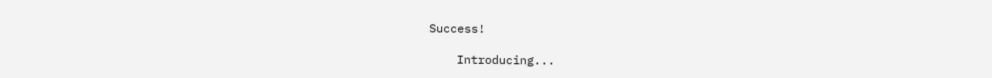Success!

    Introducing...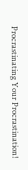Procrastinating Your Procrastination!